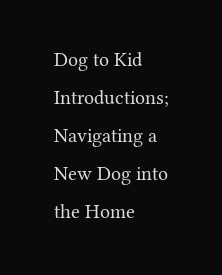Dog to Kid Introductions; Navigating a New Dog into the Home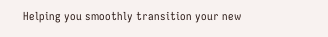Helping you smoothly transition your new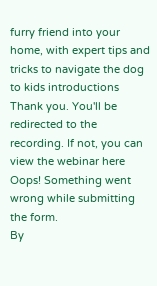furry friend into your home, with expert tips and tricks to navigate the dog to kids introductions
Thank you. You'll be redirected to the recording. If not, you can view the webinar here
Oops! Something went wrong while submitting the form.
By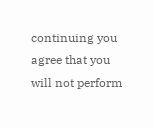continuing you agree that you will not perform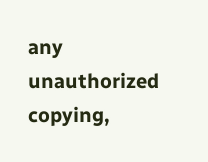any unauthorized copying,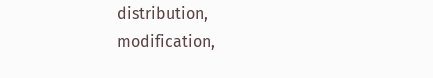distribution, modification,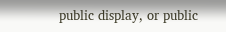public display, or public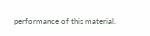performance of this material.